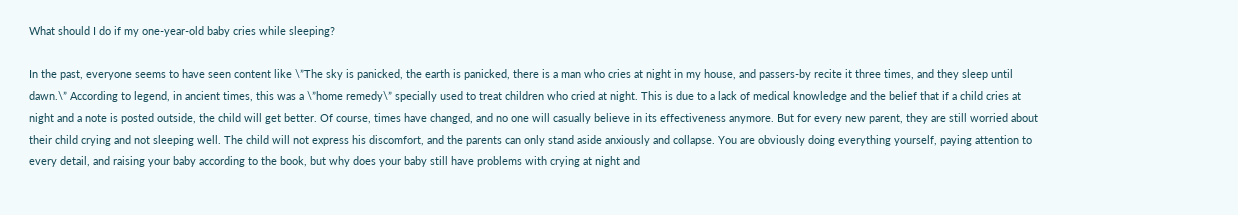What should I do if my one-year-old baby cries while sleeping?

In the past, everyone seems to have seen content like \”The sky is panicked, the earth is panicked, there is a man who cries at night in my house, and passers-by recite it three times, and they sleep until dawn.\” According to legend, in ancient times, this was a \”home remedy\” specially used to treat children who cried at night. This is due to a lack of medical knowledge and the belief that if a child cries at night and a note is posted outside, the child will get better. Of course, times have changed, and no one will casually believe in its effectiveness anymore. But for every new parent, they are still worried about their child crying and not sleeping well. The child will not express his discomfort, and the parents can only stand aside anxiously and collapse. You are obviously doing everything yourself, paying attention to every detail, and raising your baby according to the book, but why does your baby still have problems with crying at night and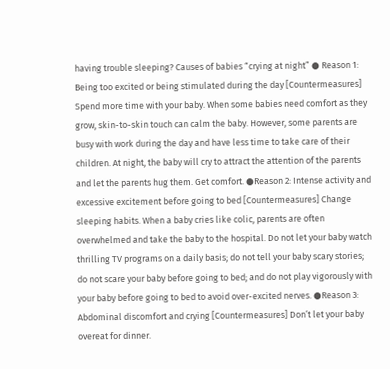having trouble sleeping? Causes of babies “crying at night” ● Reason 1: Being too excited or being stimulated during the day [Countermeasures] Spend more time with your baby. When some babies need comfort as they grow, skin-to-skin touch can calm the baby. However, some parents are busy with work during the day and have less time to take care of their children. At night, the baby will cry to attract the attention of the parents and let the parents hug them. Get comfort. ●Reason 2: Intense activity and excessive excitement before going to bed [Countermeasures] Change sleeping habits. When a baby cries like colic, parents are often overwhelmed and take the baby to the hospital. Do not let your baby watch thrilling TV programs on a daily basis; do not tell your baby scary stories; do not scare your baby before going to bed; and do not play vigorously with your baby before going to bed to avoid over-excited nerves. ●Reason 3: Abdominal discomfort and crying [Countermeasures] Don’t let your baby overeat for dinner.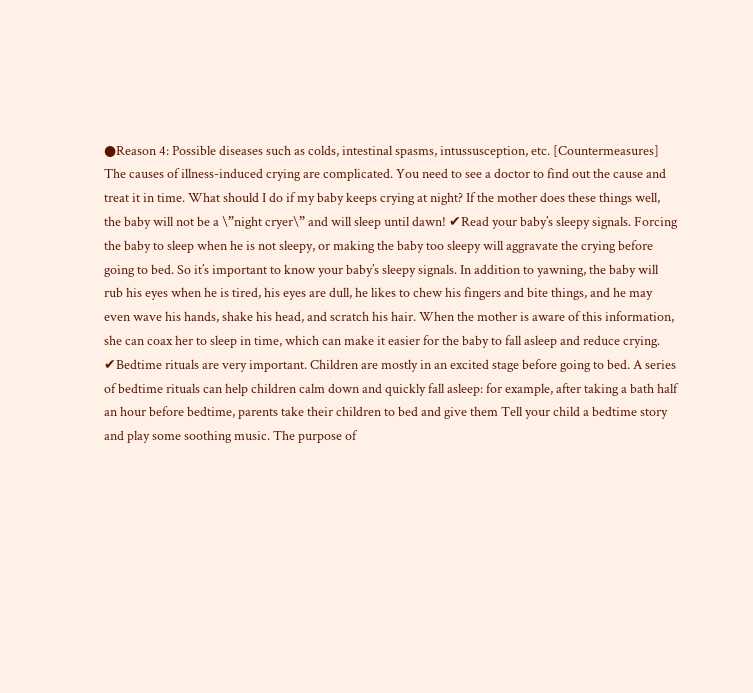●Reason 4: Possible diseases such as colds, intestinal spasms, intussusception, etc. [Countermeasures] The causes of illness-induced crying are complicated. You need to see a doctor to find out the cause and treat it in time. What should I do if my baby keeps crying at night? If the mother does these things well, the baby will not be a \”night cryer\” and will sleep until dawn! ✔Read your baby’s sleepy signals. Forcing the baby to sleep when he is not sleepy, or making the baby too sleepy will aggravate the crying before going to bed. So it’s important to know your baby’s sleepy signals. In addition to yawning, the baby will rub his eyes when he is tired, his eyes are dull, he likes to chew his fingers and bite things, and he may even wave his hands, shake his head, and scratch his hair. When the mother is aware of this information, she can coax her to sleep in time, which can make it easier for the baby to fall asleep and reduce crying. ✔Bedtime rituals are very important. Children are mostly in an excited stage before going to bed. A series of bedtime rituals can help children calm down and quickly fall asleep: for example, after taking a bath half an hour before bedtime, parents take their children to bed and give them Tell your child a bedtime story and play some soothing music. The purpose of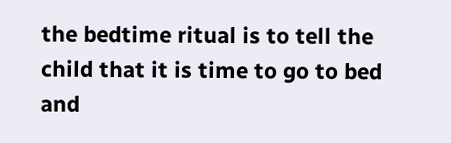the bedtime ritual is to tell the child that it is time to go to bed and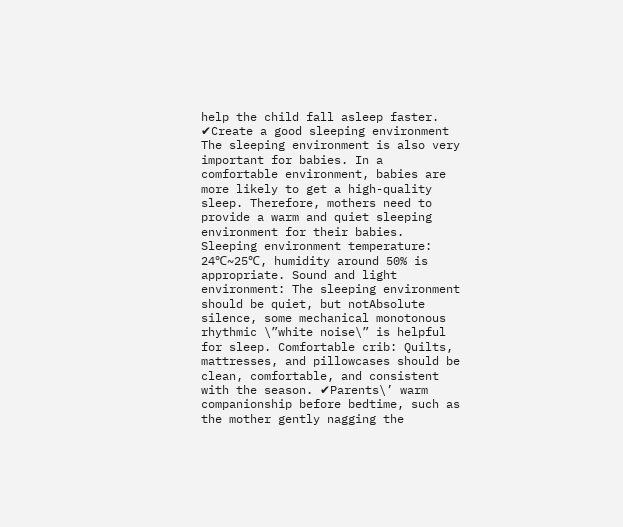help the child fall asleep faster. ✔Create a good sleeping environment The sleeping environment is also very important for babies. In a comfortable environment, babies are more likely to get a high-quality sleep. Therefore, mothers need to provide a warm and quiet sleeping environment for their babies. Sleeping environment temperature: 24℃~25℃, humidity around 50% is appropriate. Sound and light environment: The sleeping environment should be quiet, but notAbsolute silence, some mechanical monotonous rhythmic \”white noise\” is helpful for sleep. Comfortable crib: Quilts, mattresses, and pillowcases should be clean, comfortable, and consistent with the season. ✔Parents\’ warm companionship before bedtime, such as the mother gently nagging the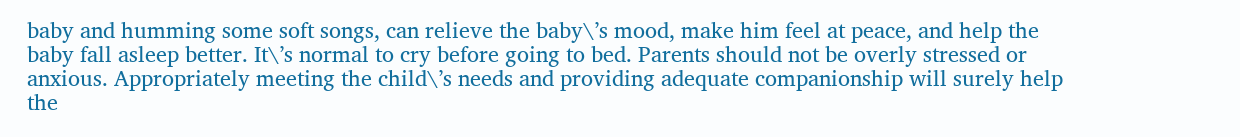baby and humming some soft songs, can relieve the baby\’s mood, make him feel at peace, and help the baby fall asleep better. It\’s normal to cry before going to bed. Parents should not be overly stressed or anxious. Appropriately meeting the child\’s needs and providing adequate companionship will surely help the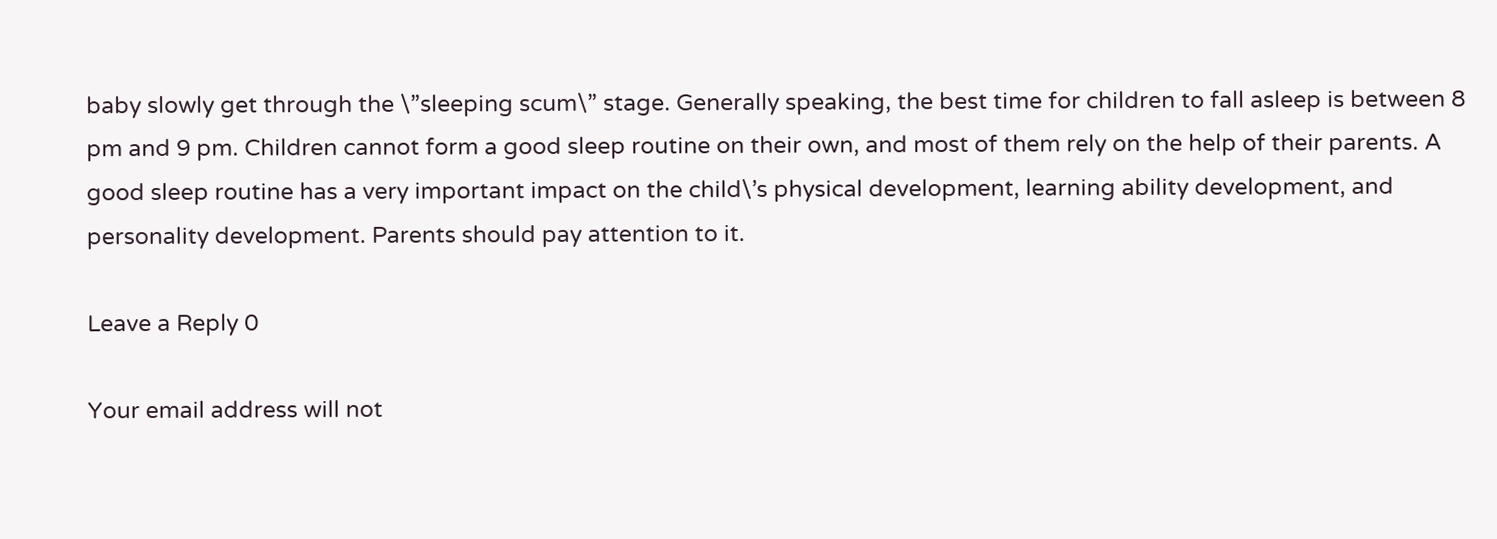baby slowly get through the \”sleeping scum\” stage. Generally speaking, the best time for children to fall asleep is between 8 pm and 9 pm. Children cannot form a good sleep routine on their own, and most of them rely on the help of their parents. A good sleep routine has a very important impact on the child\’s physical development, learning ability development, and personality development. Parents should pay attention to it.

Leave a Reply 0

Your email address will not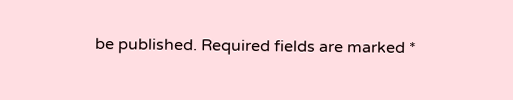be published. Required fields are marked *